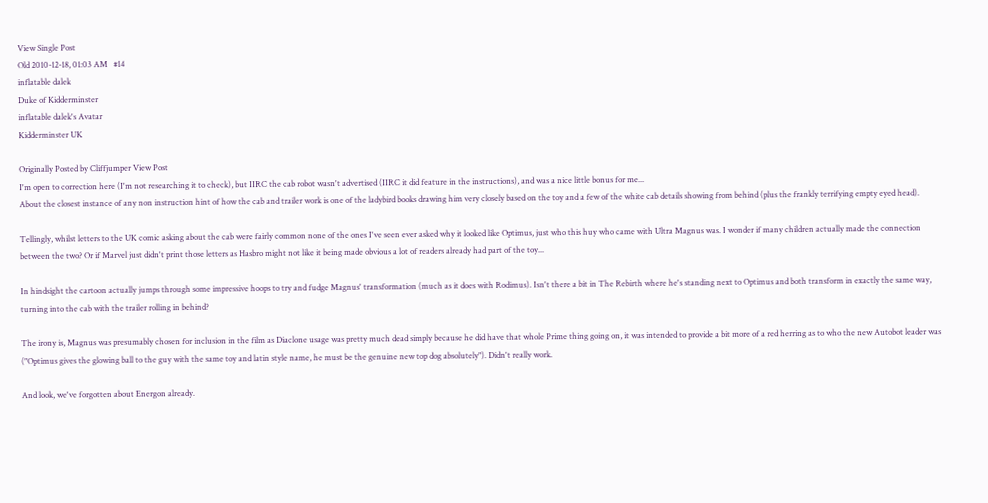View Single Post
Old 2010-12-18, 01:03 AM   #14
inflatable dalek
Duke of Kidderminster
inflatable dalek's Avatar
Kidderminster UK

Originally Posted by Cliffjumper View Post
I'm open to correction here (I'm not researching it to check), but IIRC the cab robot wasn't advertised (IIRC it did feature in the instructions), and was a nice little bonus for me...
About the closest instance of any non instruction hint of how the cab and trailer work is one of the ladybird books drawing him very closely based on the toy and a few of the white cab details showing from behind (plus the frankly terrifying empty eyed head).

Tellingly, whilst letters to the UK comic asking about the cab were fairly common none of the ones I've seen ever asked why it looked like Optimus, just who this huy who came with Ultra Magnus was. I wonder if many children actually made the connection between the two? Or if Marvel just didn't print those letters as Hasbro might not like it being made obvious a lot of readers already had part of the toy...

In hindsight the cartoon actually jumps through some impressive hoops to try and fudge Magnus' transformation (much as it does with Rodimus). Isn't there a bit in The Rebirth where he's standing next to Optimus and both transform in exactly the same way, turning into the cab with the trailer rolling in behind?

The irony is, Magnus was presumably chosen for inclusion in the film as Diaclone usage was pretty much dead simply because he did have that whole Prime thing going on, it was intended to provide a bit more of a red herring as to who the new Autobot leader was ("Optimus gives the glowing ball to the guy with the same toy and latin style name, he must be the genuine new top dog absolutely"). Didn't really work.

And look, we've forgotten about Energon already.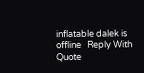inflatable dalek is offline   Reply With Quote